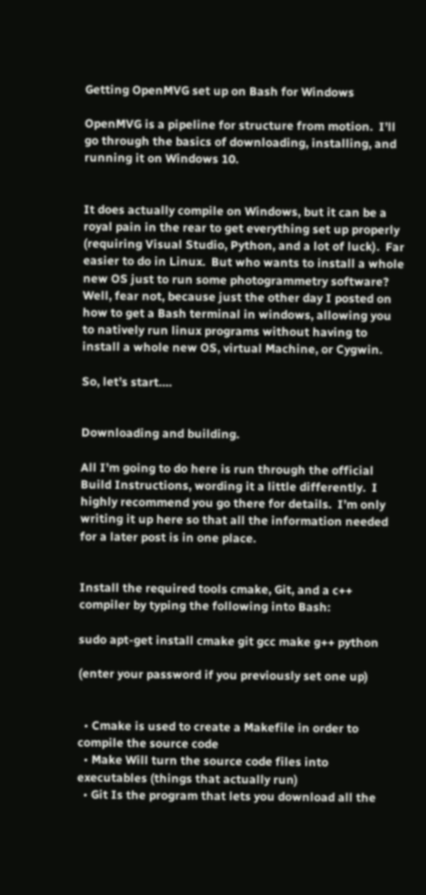Getting OpenMVG set up on Bash for Windows

OpenMVG is a pipeline for structure from motion.  I’ll go through the basics of downloading, installing, and running it on Windows 10.


It does actually compile on Windows, but it can be a royal pain in the rear to get everything set up properly (requiring Visual Studio, Python, and a lot of luck).  Far easier to do in Linux.  But who wants to install a whole new OS just to run some photogrammetry software? Well, fear not, because just the other day I posted on how to get a Bash terminal in windows, allowing you to natively run linux programs without having to install a whole new OS, virtual Machine, or Cygwin.

So, let’s start….


Downloading and building.

All I’m going to do here is run through the official Build Instructions, wording it a little differently.  I highly recommend you go there for details.  I’m only writing it up here so that all the information needed for a later post is in one place.


Install the required tools cmake, Git, and a c++ compiler by typing the following into Bash:

sudo apt-get install cmake git gcc make g++ python

(enter your password if you previously set one up)


  • Cmake is used to create a Makefile in order to compile the source code
  • Make Will turn the source code files into executables (things that actually run)
  • Git Is the program that lets you download all the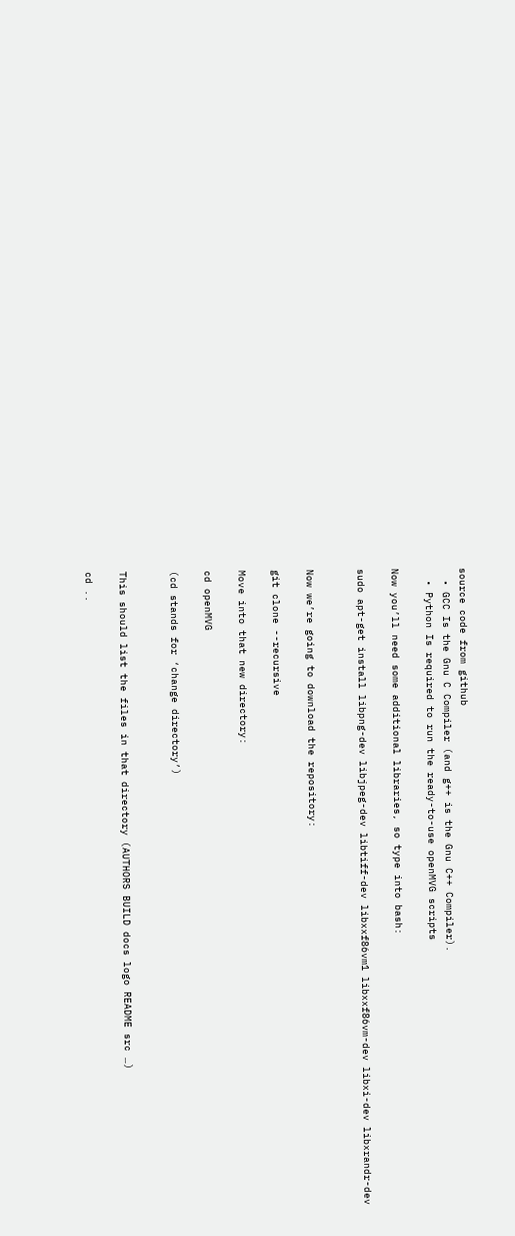source code from github
  • GCC Is the Gnu C Compiler (and g++ is the Gnu C++ Compiler).
  • Python Is required to run the ready-to-use openMVG scripts

Now you’ll need some additional libraries, so type into bash:

sudo apt-get install libpng-dev libjpeg-dev libtiff-dev libxxf86vm1 libxxf86vm-dev libxi-dev libxrandr-dev


Now we’re going to download the repository:

git clone --recursive

Move into that new directory:

cd openMVG

(cd stands for ‘change directory’)


This should list the files in that directory (AUTHORS BUILD docs logo README src …)

cd ..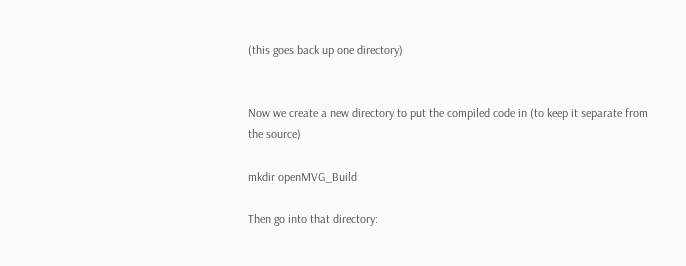(this goes back up one directory)


Now we create a new directory to put the compiled code in (to keep it separate from the source)

mkdir openMVG_Build

Then go into that directory: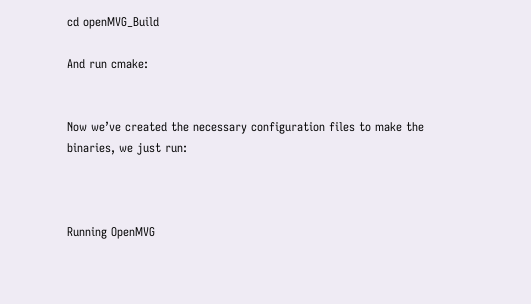cd openMVG_Build

And run cmake:


Now we’ve created the necessary configuration files to make the binaries, we just run:



Running OpenMVG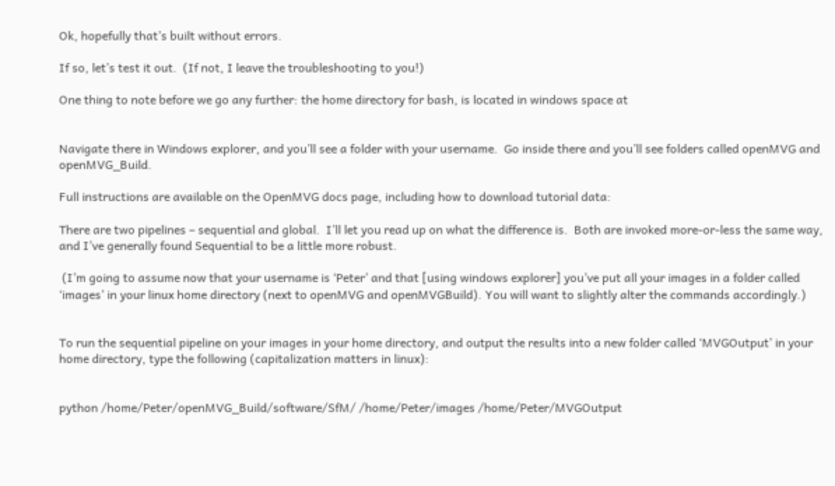Ok, hopefully that’s built without errors.

If so, let’s test it out.  (If not, I leave the troubleshooting to you!)

One thing to note before we go any further: the home directory for bash, is located in windows space at


Navigate there in Windows explorer, and you’ll see a folder with your username.  Go inside there and you’ll see folders called openMVG and openMVG_Build.

Full instructions are available on the OpenMVG docs page, including how to download tutorial data:

There are two pipelines – sequential and global.  I’ll let you read up on what the difference is.  Both are invoked more-or-less the same way, and I’ve generally found Sequential to be a little more robust.

 (I’m going to assume now that your username is ‘Peter’ and that [using windows explorer] you’ve put all your images in a folder called ‘images’ in your linux home directory (next to openMVG and openMVGBuild). You will want to slightly alter the commands accordingly.)


To run the sequential pipeline on your images in your home directory, and output the results into a new folder called ‘MVGOutput’ in your home directory, type the following (capitalization matters in linux):


python /home/Peter/openMVG_Build/software/SfM/ /home/Peter/images /home/Peter/MVGOutput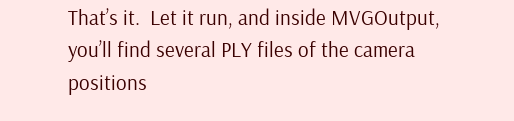That’s it.  Let it run, and inside MVGOutput, you’ll find several PLY files of the camera positions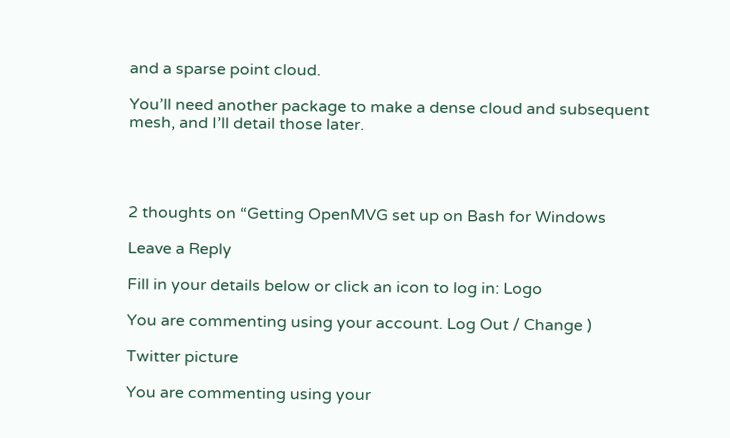and a sparse point cloud.

You’ll need another package to make a dense cloud and subsequent mesh, and I’ll detail those later.




2 thoughts on “Getting OpenMVG set up on Bash for Windows

Leave a Reply

Fill in your details below or click an icon to log in: Logo

You are commenting using your account. Log Out / Change )

Twitter picture

You are commenting using your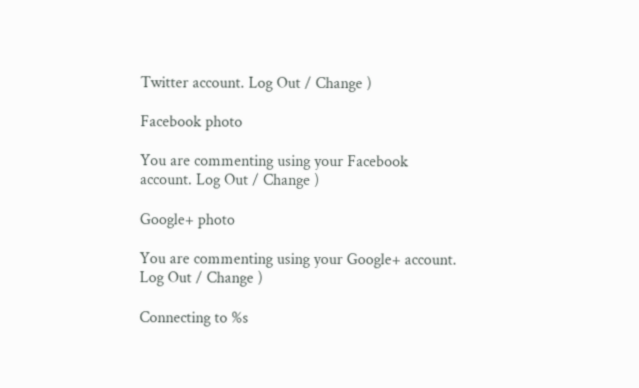Twitter account. Log Out / Change )

Facebook photo

You are commenting using your Facebook account. Log Out / Change )

Google+ photo

You are commenting using your Google+ account. Log Out / Change )

Connecting to %s